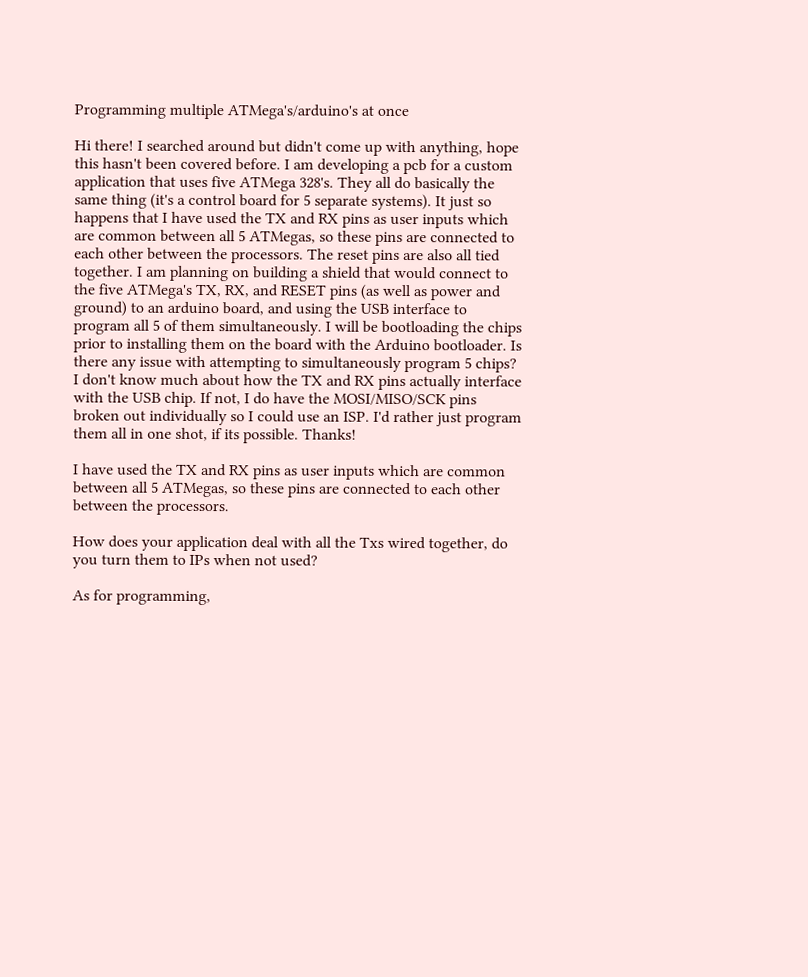Programming multiple ATMega's/arduino's at once

Hi there! I searched around but didn't come up with anything, hope this hasn't been covered before. I am developing a pcb for a custom application that uses five ATMega 328's. They all do basically the same thing (it's a control board for 5 separate systems). It just so happens that I have used the TX and RX pins as user inputs which are common between all 5 ATMegas, so these pins are connected to each other between the processors. The reset pins are also all tied together. I am planning on building a shield that would connect to the five ATMega's TX, RX, and RESET pins (as well as power and ground) to an arduino board, and using the USB interface to program all 5 of them simultaneously. I will be bootloading the chips prior to installing them on the board with the Arduino bootloader. Is there any issue with attempting to simultaneously program 5 chips? I don't know much about how the TX and RX pins actually interface with the USB chip. If not, I do have the MOSI/MISO/SCK pins broken out individually so I could use an ISP. I'd rather just program them all in one shot, if its possible. Thanks!

I have used the TX and RX pins as user inputs which are common between all 5 ATMegas, so these pins are connected to each other between the processors.

How does your application deal with all the Txs wired together, do you turn them to IPs when not used?

As for programming,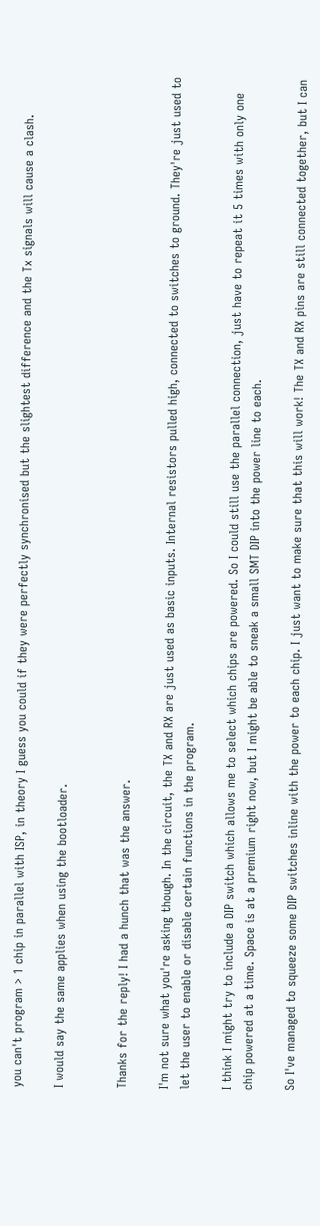you can't program > 1 chip in parallel with ISP, in theory I guess you could if they were perfectly synchronised but the slightest difference and the Tx signals will cause a clash.

I would say the same applies when using the bootloader.


Thanks for the reply! I had a hunch that was the answer.

I'm not sure what you're asking though. In the circuit, the TX and RX are just used as basic inputs. Internal resistors pulled high, connected to switches to ground. They're just used to let the user to enable or disable certain functions in the program.

I think I might try to include a DIP switch which allows me to select which chips are powered. So I could still use the parallel connection, just have to repeat it 5 times with only one chip powered at a time. Space is at a premium right now, but I might be able to sneak a small SMT DIP into the power line to each.

So I've managed to squeeze some DIP switches inline with the power to each chip. I just want to make sure that this will work! The TX and RX pins are still connected together, but I can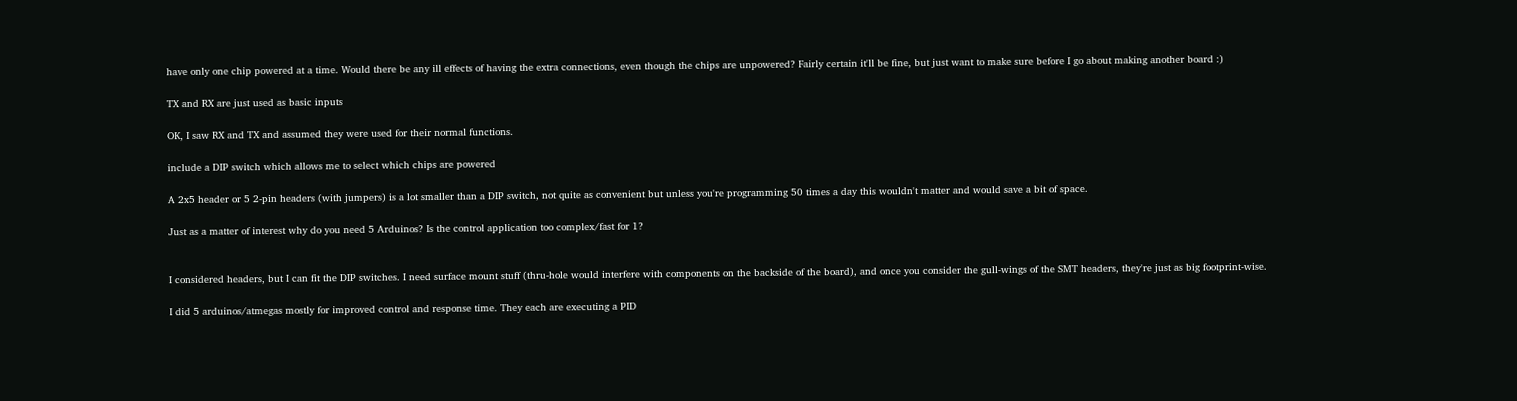have only one chip powered at a time. Would there be any ill effects of having the extra connections, even though the chips are unpowered? Fairly certain it'll be fine, but just want to make sure before I go about making another board :)

TX and RX are just used as basic inputs

OK, I saw RX and TX and assumed they were used for their normal functions.

include a DIP switch which allows me to select which chips are powered

A 2x5 header or 5 2-pin headers (with jumpers) is a lot smaller than a DIP switch, not quite as convenient but unless you're programming 50 times a day this wouldn't matter and would save a bit of space.

Just as a matter of interest why do you need 5 Arduinos? Is the control application too complex/fast for 1?


I considered headers, but I can fit the DIP switches. I need surface mount stuff (thru-hole would interfere with components on the backside of the board), and once you consider the gull-wings of the SMT headers, they're just as big footprint-wise.

I did 5 arduinos/atmegas mostly for improved control and response time. They each are executing a PID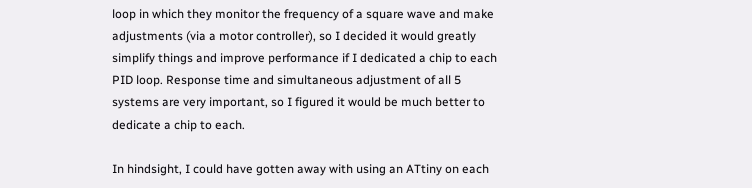loop in which they monitor the frequency of a square wave and make adjustments (via a motor controller), so I decided it would greatly simplify things and improve performance if I dedicated a chip to each PID loop. Response time and simultaneous adjustment of all 5 systems are very important, so I figured it would be much better to dedicate a chip to each.

In hindsight, I could have gotten away with using an ATtiny on each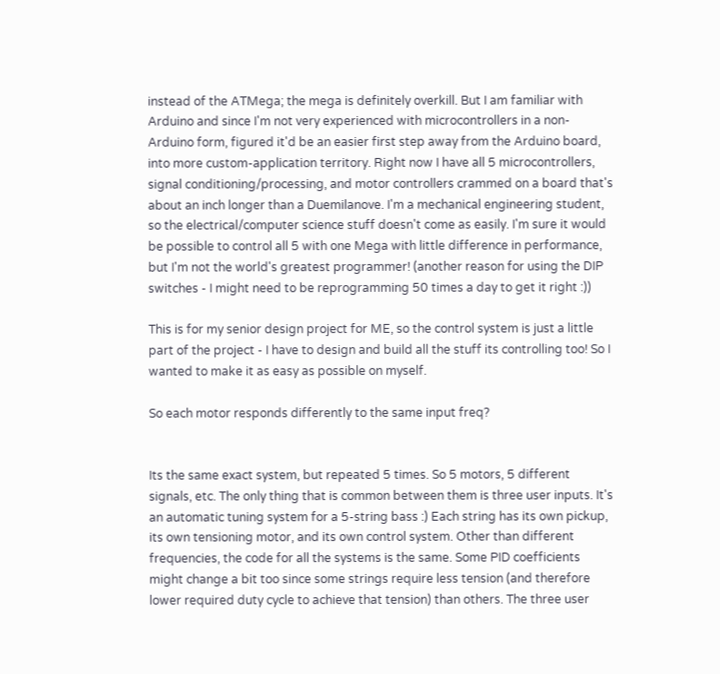instead of the ATMega; the mega is definitely overkill. But I am familiar with Arduino and since I'm not very experienced with microcontrollers in a non-Arduino form, figured it'd be an easier first step away from the Arduino board, into more custom-application territory. Right now I have all 5 microcontrollers, signal conditioning/processing, and motor controllers crammed on a board that's about an inch longer than a Duemilanove. I'm a mechanical engineering student, so the electrical/computer science stuff doesn't come as easily. I'm sure it would be possible to control all 5 with one Mega with little difference in performance, but I'm not the world's greatest programmer! (another reason for using the DIP switches - I might need to be reprogramming 50 times a day to get it right :))

This is for my senior design project for ME, so the control system is just a little part of the project - I have to design and build all the stuff its controlling too! So I wanted to make it as easy as possible on myself.

So each motor responds differently to the same input freq?


Its the same exact system, but repeated 5 times. So 5 motors, 5 different signals, etc. The only thing that is common between them is three user inputs. It's an automatic tuning system for a 5-string bass :) Each string has its own pickup, its own tensioning motor, and its own control system. Other than different frequencies, the code for all the systems is the same. Some PID coefficients might change a bit too since some strings require less tension (and therefore lower required duty cycle to achieve that tension) than others. The three user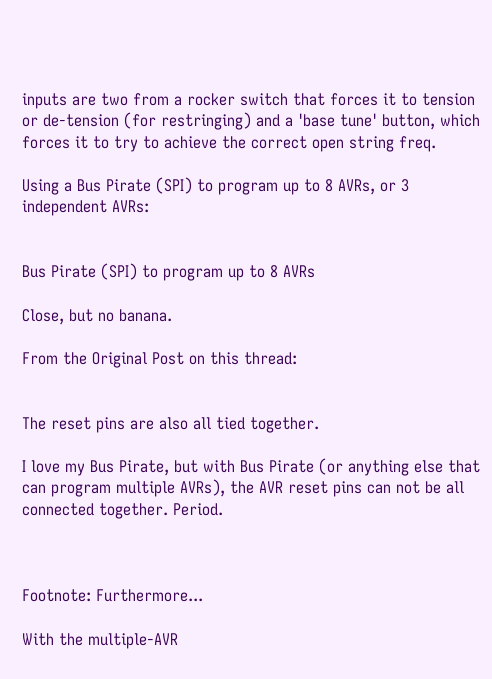inputs are two from a rocker switch that forces it to tension or de-tension (for restringing) and a 'base tune' button, which forces it to try to achieve the correct open string freq.

Using a Bus Pirate (SPI) to program up to 8 AVRs, or 3 independent AVRs:


Bus Pirate (SPI) to program up to 8 AVRs

Close, but no banana.

From the Original Post on this thread:


The reset pins are also all tied together.

I love my Bus Pirate, but with Bus Pirate (or anything else that can program multiple AVRs), the AVR reset pins can not be all connected together. Period.



Footnote: Furthermore...

With the multiple-AVR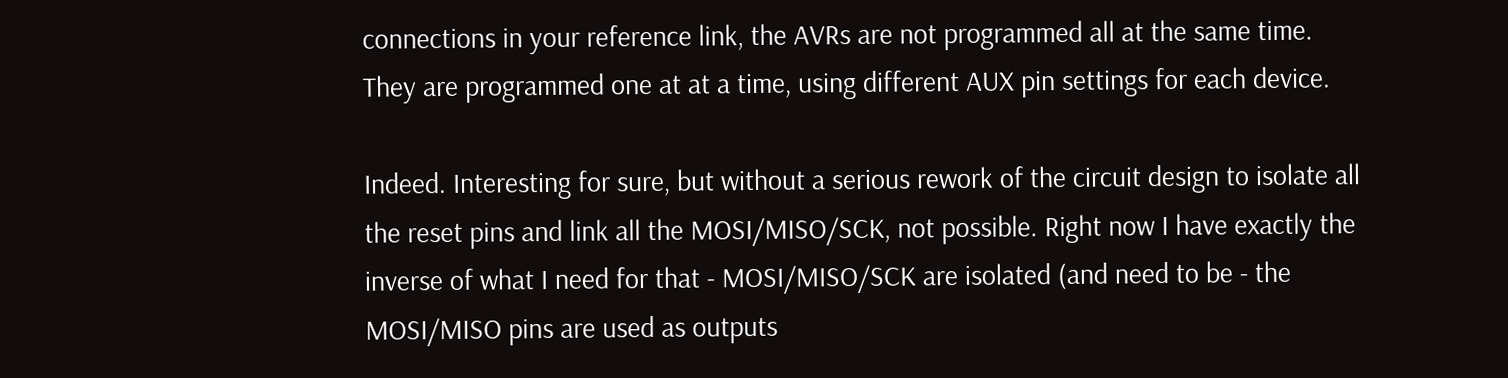connections in your reference link, the AVRs are not programmed all at the same time. They are programmed one at at a time, using different AUX pin settings for each device.

Indeed. Interesting for sure, but without a serious rework of the circuit design to isolate all the reset pins and link all the MOSI/MISO/SCK, not possible. Right now I have exactly the inverse of what I need for that - MOSI/MISO/SCK are isolated (and need to be - the MOSI/MISO pins are used as outputs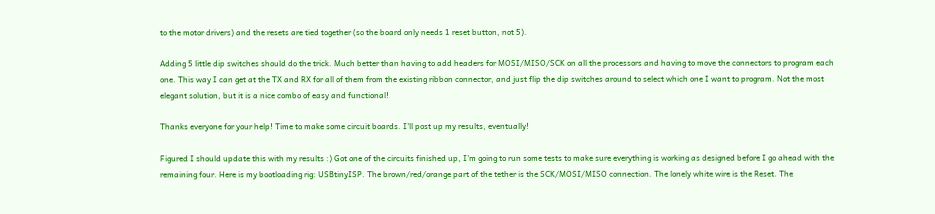to the motor drivers) and the resets are tied together (so the board only needs 1 reset button, not 5).

Adding 5 little dip switches should do the trick. Much better than having to add headers for MOSI/MISO/SCK on all the processors and having to move the connectors to program each one. This way I can get at the TX and RX for all of them from the existing ribbon connector, and just flip the dip switches around to select which one I want to program. Not the most elegant solution, but it is a nice combo of easy and functional!

Thanks everyone for your help! Time to make some circuit boards. I'll post up my results, eventually!

Figured I should update this with my results :) Got one of the circuits finished up, I'm going to run some tests to make sure everything is working as designed before I go ahead with the remaining four. Here is my bootloading rig: USBtinyISP. The brown/red/orange part of the tether is the SCK/MOSI/MISO connection. The lonely white wire is the Reset. The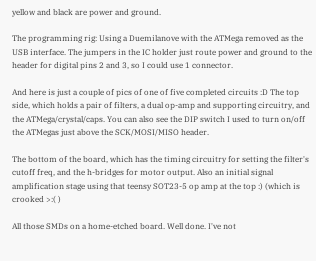yellow and black are power and ground.

The programming rig: Using a Duemilanove with the ATMega removed as the USB interface. The jumpers in the IC holder just route power and ground to the header for digital pins 2 and 3, so I could use 1 connector.

And here is just a couple of pics of one of five completed circuits :D The top side, which holds a pair of filters, a dual op-amp and supporting circuitry, and the ATMega/crystal/caps. You can also see the DIP switch I used to turn on/off the ATMegas just above the SCK/MOSI/MISO header.

The bottom of the board, which has the timing circuitry for setting the filter's cutoff freq, and the h-bridges for motor output. Also an initial signal amplification stage using that teensy SOT23-5 op amp at the top :) (which is crooked >:( )

All those SMDs on a home-etched board. Well done. I've not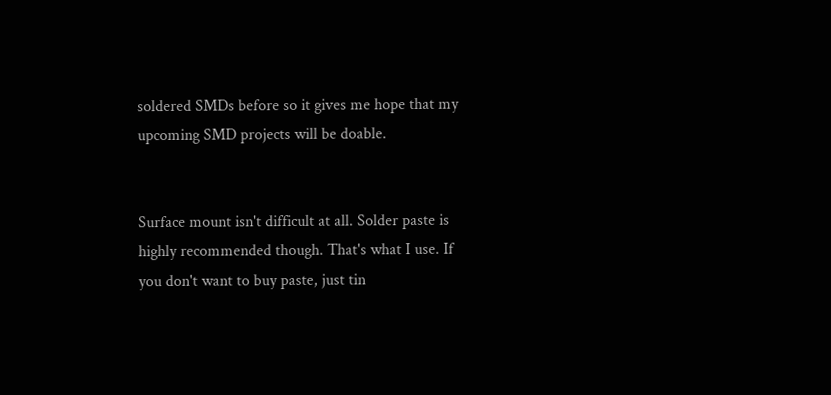soldered SMDs before so it gives me hope that my upcoming SMD projects will be doable.


Surface mount isn't difficult at all. Solder paste is highly recommended though. That's what I use. If you don't want to buy paste, just tin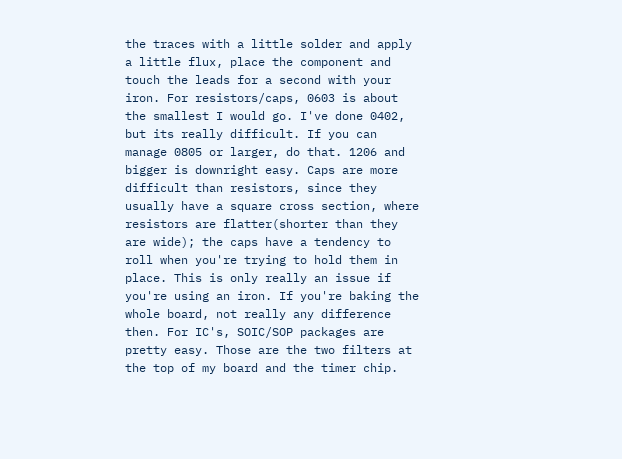the traces with a little solder and apply a little flux, place the component and touch the leads for a second with your iron. For resistors/caps, 0603 is about the smallest I would go. I've done 0402, but its really difficult. If you can manage 0805 or larger, do that. 1206 and bigger is downright easy. Caps are more difficult than resistors, since they usually have a square cross section, where resistors are flatter(shorter than they are wide); the caps have a tendency to roll when you're trying to hold them in place. This is only really an issue if you're using an iron. If you're baking the whole board, not really any difference then. For IC's, SOIC/SOP packages are pretty easy. Those are the two filters at the top of my board and the timer chip.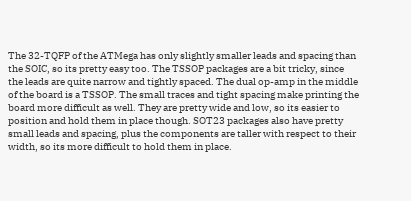The 32-TQFP of the ATMega has only slightly smaller leads and spacing than the SOIC, so its pretty easy too. The TSSOP packages are a bit tricky, since the leads are quite narrow and tightly spaced. The dual op-amp in the middle of the board is a TSSOP. The small traces and tight spacing make printing the board more difficult as well. They are pretty wide and low, so its easier to position and hold them in place though. SOT23 packages also have pretty small leads and spacing, plus the components are taller with respect to their width, so its more difficult to hold them in place.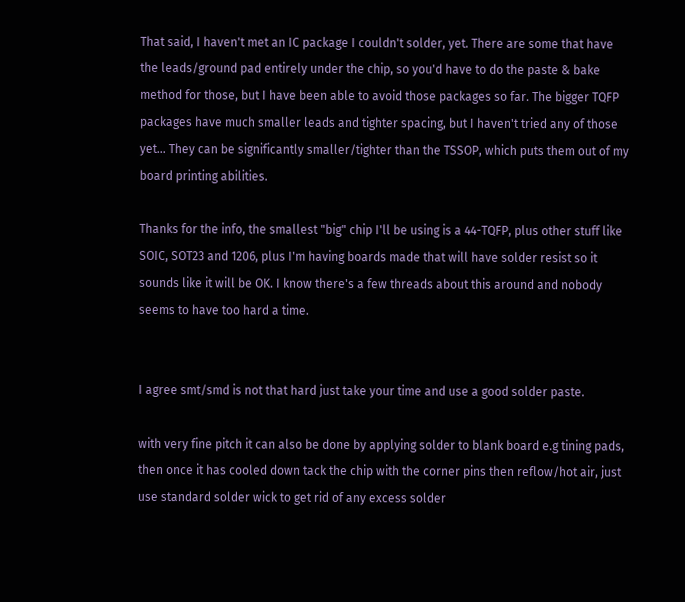That said, I haven't met an IC package I couldn't solder, yet. There are some that have the leads/ground pad entirely under the chip, so you'd have to do the paste & bake method for those, but I have been able to avoid those packages so far. The bigger TQFP packages have much smaller leads and tighter spacing, but I haven't tried any of those yet... They can be significantly smaller/tighter than the TSSOP, which puts them out of my board printing abilities.

Thanks for the info, the smallest "big" chip I'll be using is a 44-TQFP, plus other stuff like SOIC, SOT23 and 1206, plus I'm having boards made that will have solder resist so it sounds like it will be OK. I know there's a few threads about this around and nobody seems to have too hard a time.


I agree smt/smd is not that hard just take your time and use a good solder paste.

with very fine pitch it can also be done by applying solder to blank board e.g tining pads, then once it has cooled down tack the chip with the corner pins then reflow/hot air, just use standard solder wick to get rid of any excess solder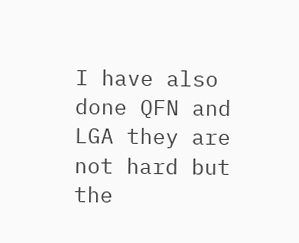I have also done QFN and LGA they are not hard but the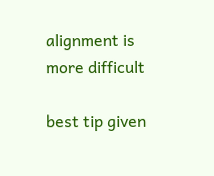alignment is more difficult

best tip given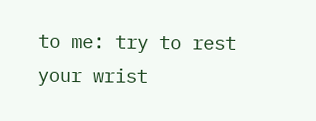to me: try to rest your wrist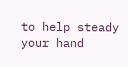to help steady your hand